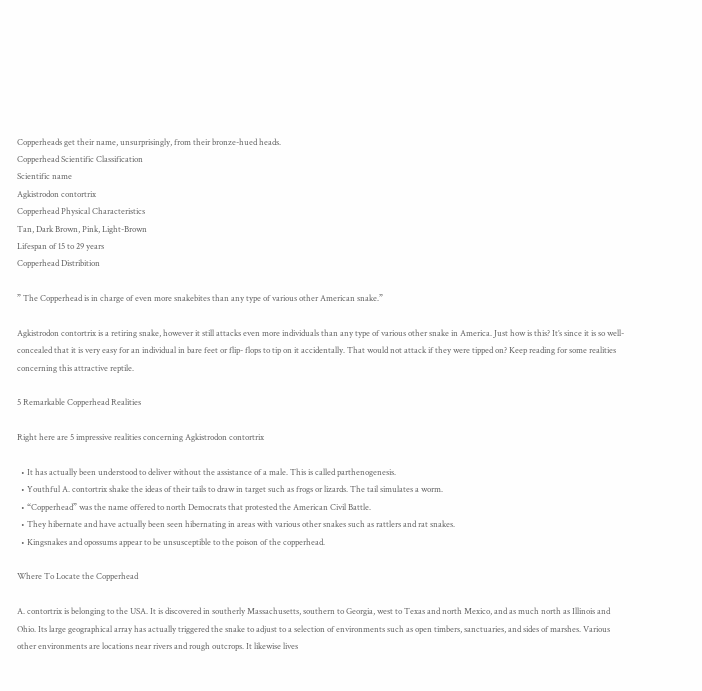Copperheads get their name, unsurprisingly, from their bronze-hued heads.
Copperhead Scientific Classification
Scientific name
Agkistrodon contortrix
Copperhead Physical Characteristics
Tan, Dark Brown, Pink, Light-Brown
Lifespan of 15 to 29 years
Copperhead Distribition

” The Copperhead is in charge of even more snakebites than any type of various other American snake.”

Agkistrodon contortrix is a retiring snake, however it still attacks even more individuals than any type of various other snake in America. Just how is this? It’s since it is so well- concealed that it is very easy for an individual in bare feet or flip- flops to tip on it accidentally. That would not attack if they were tipped on? Keep reading for some realities concerning this attractive reptile.

5 Remarkable Copperhead Realities

Right here are 5 impressive realities concerning Agkistrodon contortrix

  • It has actually been understood to deliver without the assistance of a male. This is called parthenogenesis.
  • Youthful A. contortrix shake the ideas of their tails to draw in target such as frogs or lizards. The tail simulates a worm.
  • “Copperhead” was the name offered to north Democrats that protested the American Civil Battle.
  • They hibernate and have actually been seen hibernating in areas with various other snakes such as rattlers and rat snakes.
  • Kingsnakes and opossums appear to be unsusceptible to the poison of the copperhead.

Where To Locate the Copperhead

A. contortrix is belonging to the USA. It is discovered in southerly Massachusetts, southern to Georgia, west to Texas and north Mexico, and as much north as Illinois and Ohio. Its large geographical array has actually triggered the snake to adjust to a selection of environments such as open timbers, sanctuaries, and sides of marshes. Various other environments are locations near rivers and rough outcrops. It likewise lives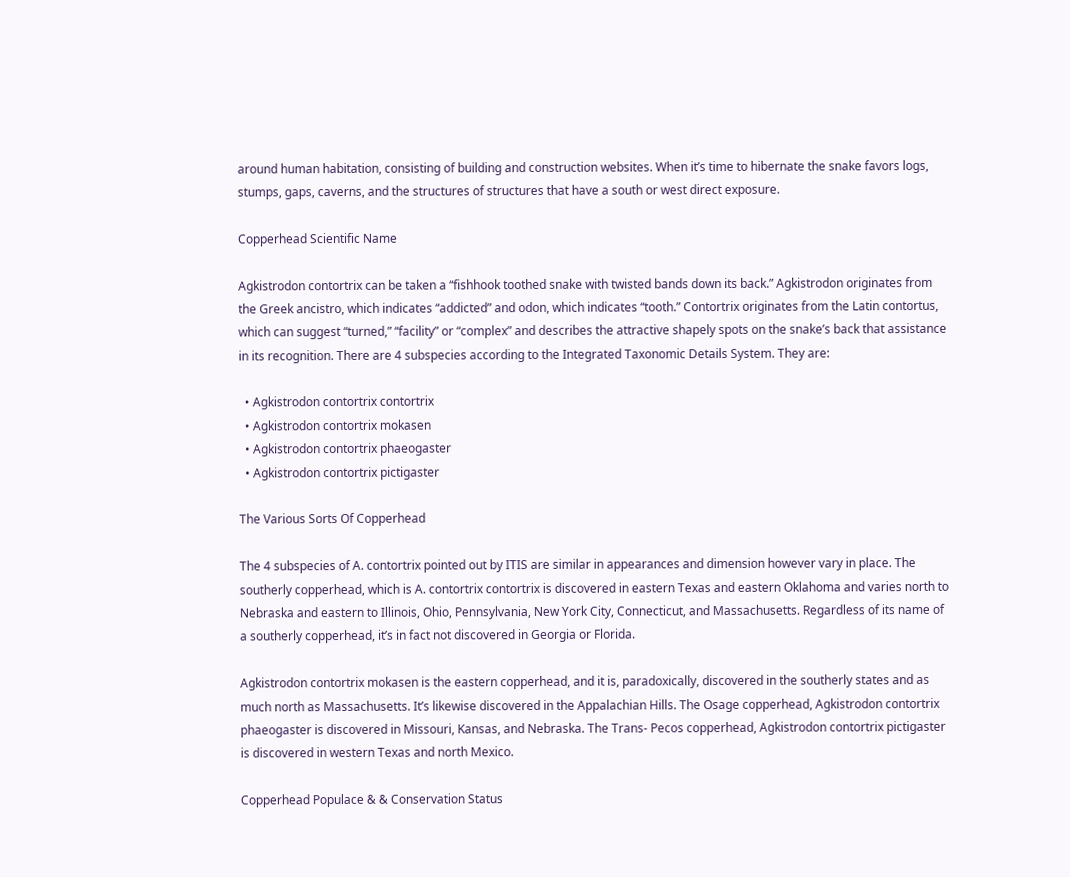around human habitation, consisting of building and construction websites. When it’s time to hibernate the snake favors logs, stumps, gaps, caverns, and the structures of structures that have a south or west direct exposure.

Copperhead Scientific Name

Agkistrodon contortrix can be taken a “fishhook toothed snake with twisted bands down its back.” Agkistrodon originates from the Greek ancistro, which indicates “addicted” and odon, which indicates “tooth.” Contortrix originates from the Latin contortus, which can suggest “turned,” “facility” or “complex” and describes the attractive shapely spots on the snake’s back that assistance in its recognition. There are 4 subspecies according to the Integrated Taxonomic Details System. They are:

  • Agkistrodon contortrix contortrix
  • Agkistrodon contortrix mokasen
  • Agkistrodon contortrix phaeogaster
  • Agkistrodon contortrix pictigaster

The Various Sorts Of Copperhead

The 4 subspecies of A. contortrix pointed out by ITIS are similar in appearances and dimension however vary in place. The southerly copperhead, which is A. contortrix contortrix is discovered in eastern Texas and eastern Oklahoma and varies north to Nebraska and eastern to Illinois, Ohio, Pennsylvania, New York City, Connecticut, and Massachusetts. Regardless of its name of a southerly copperhead, it’s in fact not discovered in Georgia or Florida.

Agkistrodon contortrix mokasen is the eastern copperhead, and it is, paradoxically, discovered in the southerly states and as much north as Massachusetts. It’s likewise discovered in the Appalachian Hills. The Osage copperhead, Agkistrodon contortrix phaeogaster is discovered in Missouri, Kansas, and Nebraska. The Trans- Pecos copperhead, Agkistrodon contortrix pictigaster is discovered in western Texas and north Mexico.

Copperhead Populace & & Conservation Status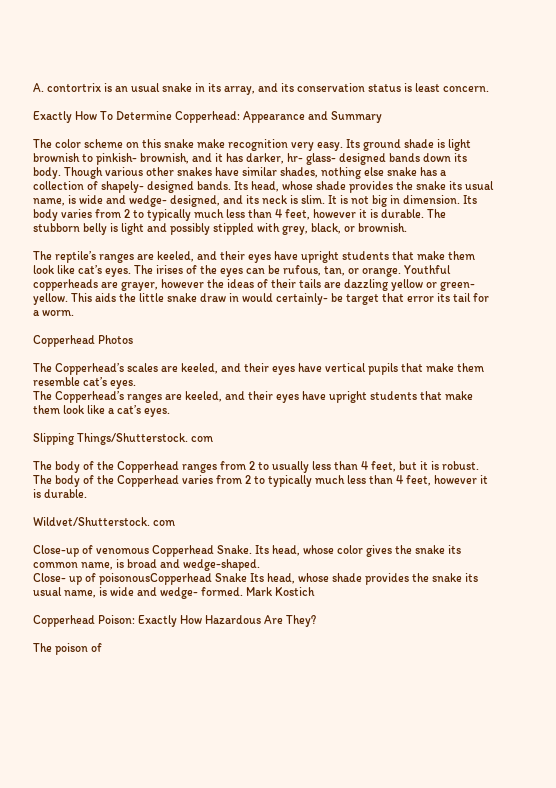A. contortrix is an usual snake in its array, and its conservation status is least concern.

Exactly How To Determine Copperhead: Appearance and Summary

The color scheme on this snake make recognition very easy. Its ground shade is light brownish to pinkish- brownish, and it has darker, hr- glass- designed bands down its body. Though various other snakes have similar shades, nothing else snake has a collection of shapely- designed bands. Its head, whose shade provides the snake its usual name, is wide and wedge- designed, and its neck is slim. It is not big in dimension. Its body varies from 2 to typically much less than 4 feet, however it is durable. The stubborn belly is light and possibly stippled with grey, black, or brownish.

The reptile’s ranges are keeled, and their eyes have upright students that make them look like cat’s eyes. The irises of the eyes can be rufous, tan, or orange. Youthful copperheads are grayer, however the ideas of their tails are dazzling yellow or green- yellow. This aids the little snake draw in would certainly- be target that error its tail for a worm.

Copperhead Photos

The Copperhead’s scales are keeled, and their eyes have vertical pupils that make them resemble cat’s eyes.
The Copperhead’s ranges are keeled, and their eyes have upright students that make them look like a cat’s eyes.

Slipping Things/Shutterstock. com

The body of the Copperhead ranges from 2 to usually less than 4 feet, but it is robust.
The body of the Copperhead varies from 2 to typically much less than 4 feet, however it is durable.

Wildvet/Shutterstock. com

Close-up of venomous Copperhead Snake. Its head, whose color gives the snake its common name, is broad and wedge-shaped.
Close- up of poisonousCopperhead Snake Its head, whose shade provides the snake its usual name, is wide and wedge- formed. Mark Kostich

Copperhead Poison: Exactly How Hazardous Are They?

The poison of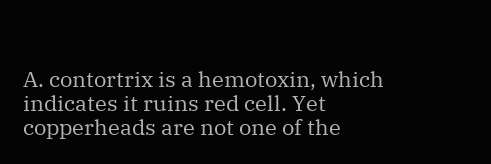A. contortrix is a hemotoxin, which indicates it ruins red cell. Yet copperheads are not one of the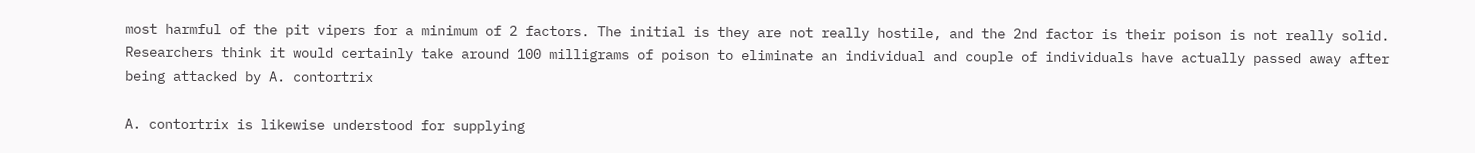most harmful of the pit vipers for a minimum of 2 factors. The initial is they are not really hostile, and the 2nd factor is their poison is not really solid. Researchers think it would certainly take around 100 milligrams of poison to eliminate an individual and couple of individuals have actually passed away after being attacked by A. contortrix

A. contortrix is likewise understood for supplying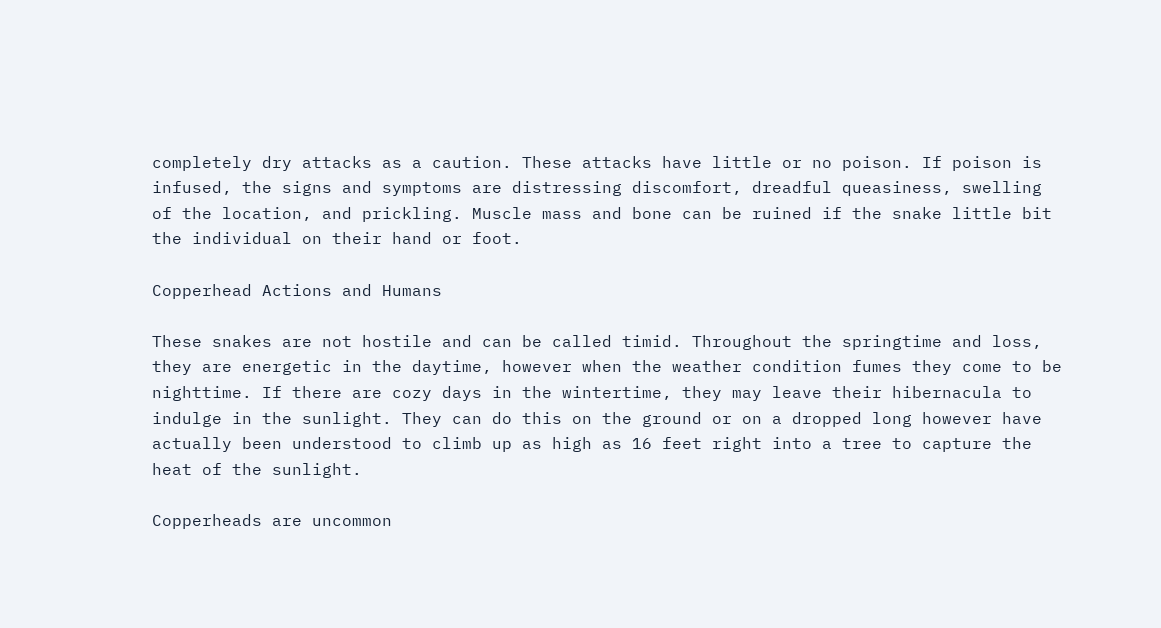completely dry attacks as a caution. These attacks have little or no poison. If poison is infused, the signs and symptoms are distressing discomfort, dreadful queasiness, swelling of the location, and prickling. Muscle mass and bone can be ruined if the snake little bit the individual on their hand or foot.

Copperhead Actions and Humans

These snakes are not hostile and can be called timid. Throughout the springtime and loss, they are energetic in the daytime, however when the weather condition fumes they come to be nighttime. If there are cozy days in the wintertime, they may leave their hibernacula to indulge in the sunlight. They can do this on the ground or on a dropped long however have actually been understood to climb up as high as 16 feet right into a tree to capture the heat of the sunlight.

Copperheads are uncommon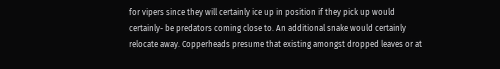for vipers since they will certainly ice up in position if they pick up would certainly- be predators coming close to. An additional snake would certainly relocate away. Copperheads presume that existing amongst dropped leaves or at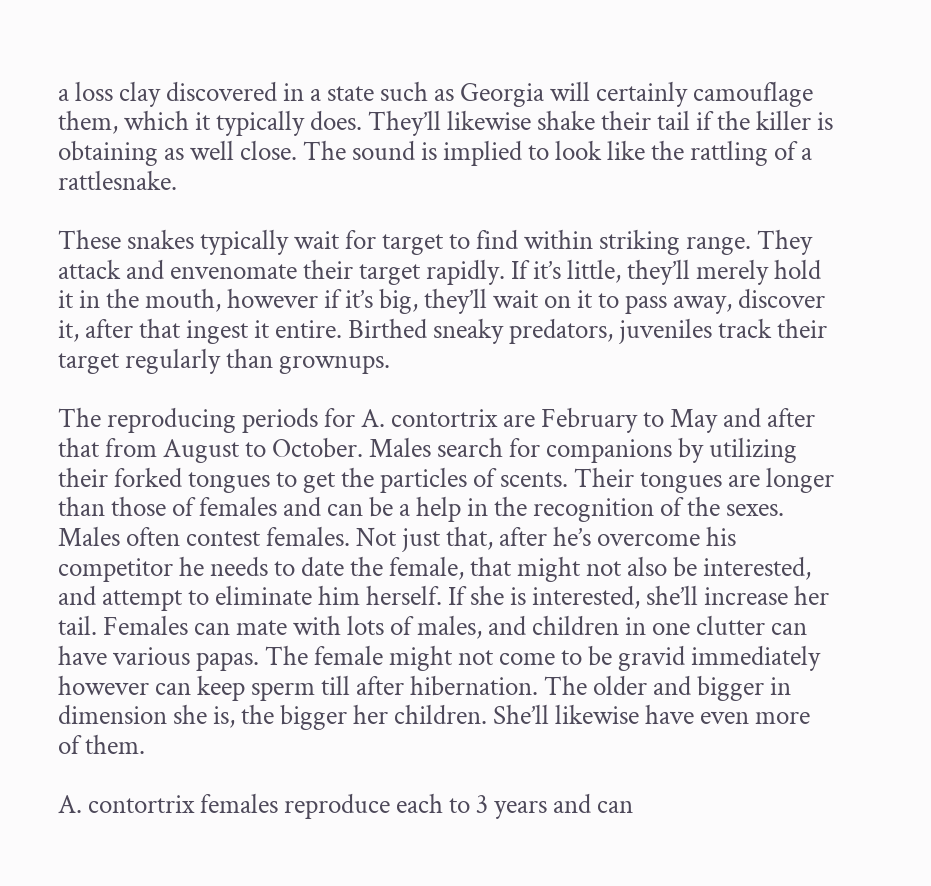a loss clay discovered in a state such as Georgia will certainly camouflage them, which it typically does. They’ll likewise shake their tail if the killer is obtaining as well close. The sound is implied to look like the rattling of a rattlesnake.

These snakes typically wait for target to find within striking range. They attack and envenomate their target rapidly. If it’s little, they’ll merely hold it in the mouth, however if it’s big, they’ll wait on it to pass away, discover it, after that ingest it entire. Birthed sneaky predators, juveniles track their target regularly than grownups.

The reproducing periods for A. contortrix are February to May and after that from August to October. Males search for companions by utilizing their forked tongues to get the particles of scents. Their tongues are longer than those of females and can be a help in the recognition of the sexes. Males often contest females. Not just that, after he’s overcome his competitor he needs to date the female, that might not also be interested, and attempt to eliminate him herself. If she is interested, she’ll increase her tail. Females can mate with lots of males, and children in one clutter can have various papas. The female might not come to be gravid immediately however can keep sperm till after hibernation. The older and bigger in dimension she is, the bigger her children. She’ll likewise have even more of them.

A. contortrix females reproduce each to 3 years and can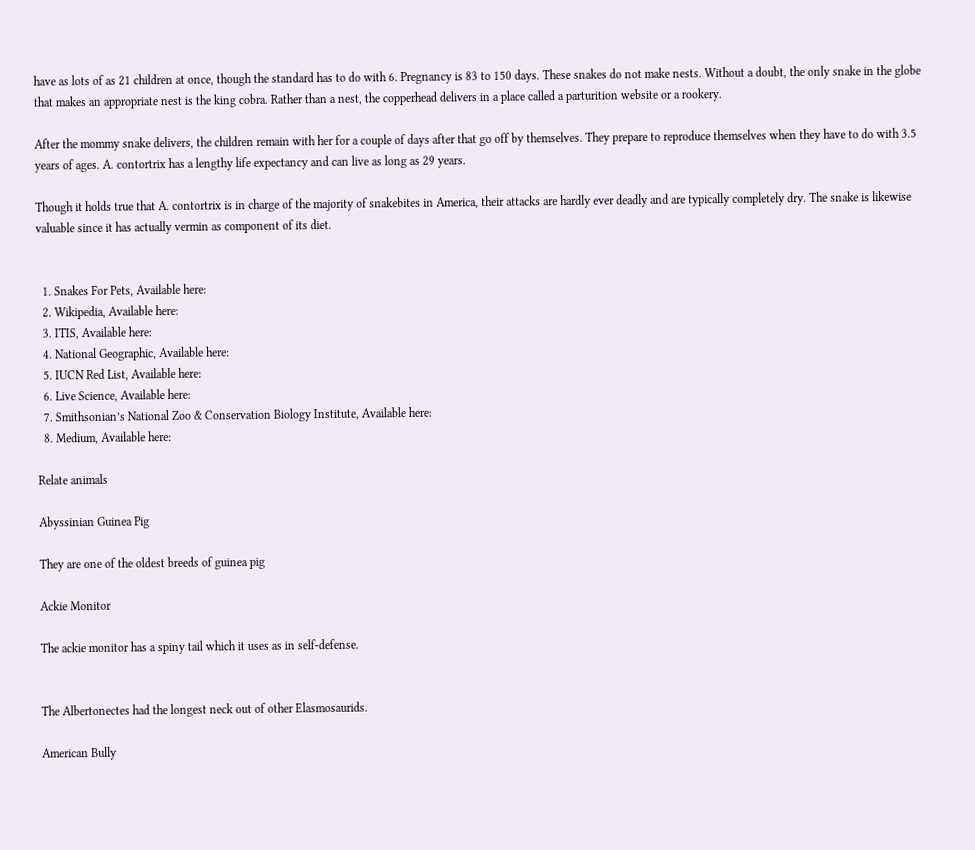have as lots of as 21 children at once, though the standard has to do with 6. Pregnancy is 83 to 150 days. These snakes do not make nests. Without a doubt, the only snake in the globe that makes an appropriate nest is the king cobra. Rather than a nest, the copperhead delivers in a place called a parturition website or a rookery.

After the mommy snake delivers, the children remain with her for a couple of days after that go off by themselves. They prepare to reproduce themselves when they have to do with 3.5 years of ages. A. contortrix has a lengthy life expectancy and can live as long as 29 years.

Though it holds true that A. contortrix is in charge of the majority of snakebites in America, their attacks are hardly ever deadly and are typically completely dry. The snake is likewise valuable since it has actually vermin as component of its diet.


  1. Snakes For Pets, Available here:
  2. Wikipedia, Available here:
  3. ITIS, Available here:
  4. National Geographic, Available here:
  5. IUCN Red List, Available here:
  6. Live Science, Available here:
  7. Smithsonian’s National Zoo & Conservation Biology Institute, Available here:
  8. Medium, Available here:

Relate animals

Abyssinian Guinea Pig

They are one of the oldest breeds of guinea pig

Ackie Monitor

The ackie monitor has a spiny tail which it uses as in self-defense.


The Albertonectes had the longest neck out of other Elasmosaurids.

American Bully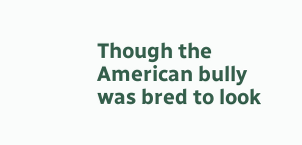Though the American bully was bred to look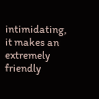intimidating, it makes an extremely friendly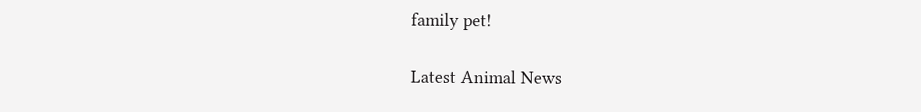family pet!

Latest Animal News